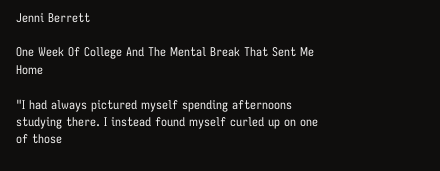Jenni Berrett

One Week Of College And The Mental Break That Sent Me Home

"I had always pictured myself spending afternoons studying there. I instead found myself curled up on one of those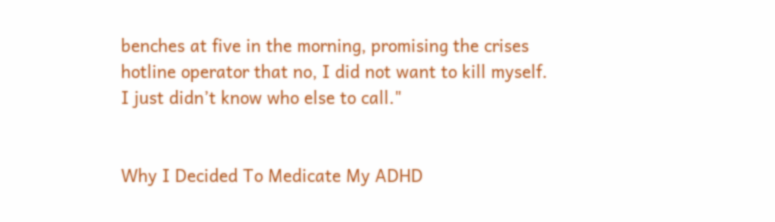benches at five in the morning, promising the crises hotline operator that no, I did not want to kill myself. I just didn’t know who else to call."


Why I Decided To Medicate My ADHD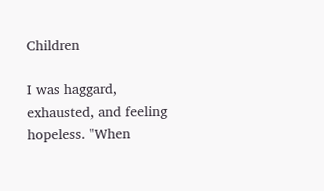Children

I was haggard, exhausted, and feeling hopeless. "When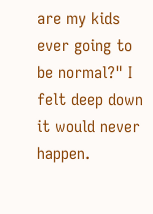are my kids ever going to be normal?" I felt deep down it would never happen.